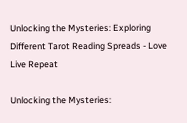Unlocking the Mysteries: Exploring Different Tarot Reading Spreads - Love Live Repeat

Unlocking the Mysteries: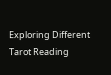Exploring Different Tarot Reading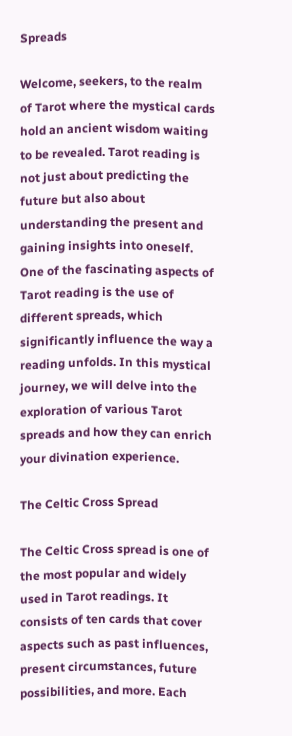Spreads

Welcome, seekers, to the realm of Tarot where the mystical cards hold an ancient wisdom waiting to be revealed. Tarot reading is not just about predicting the future but also about understanding the present and gaining insights into oneself. One of the fascinating aspects of Tarot reading is the use of different spreads, which significantly influence the way a reading unfolds. In this mystical journey, we will delve into the exploration of various Tarot spreads and how they can enrich your divination experience.

The Celtic Cross Spread

The Celtic Cross spread is one of the most popular and widely used in Tarot readings. It consists of ten cards that cover aspects such as past influences, present circumstances, future possibilities, and more. Each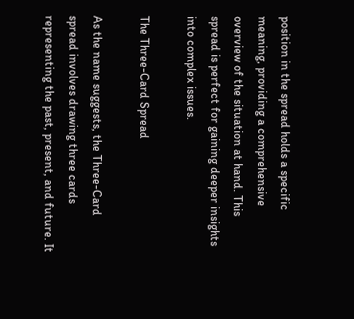position in the spread holds a specific meaning, providing a comprehensive overview of the situation at hand. This spread is perfect for gaining deeper insights into complex issues.

The Three-Card Spread

As the name suggests, the Three-Card spread involves drawing three cards representing the past, present, and future. It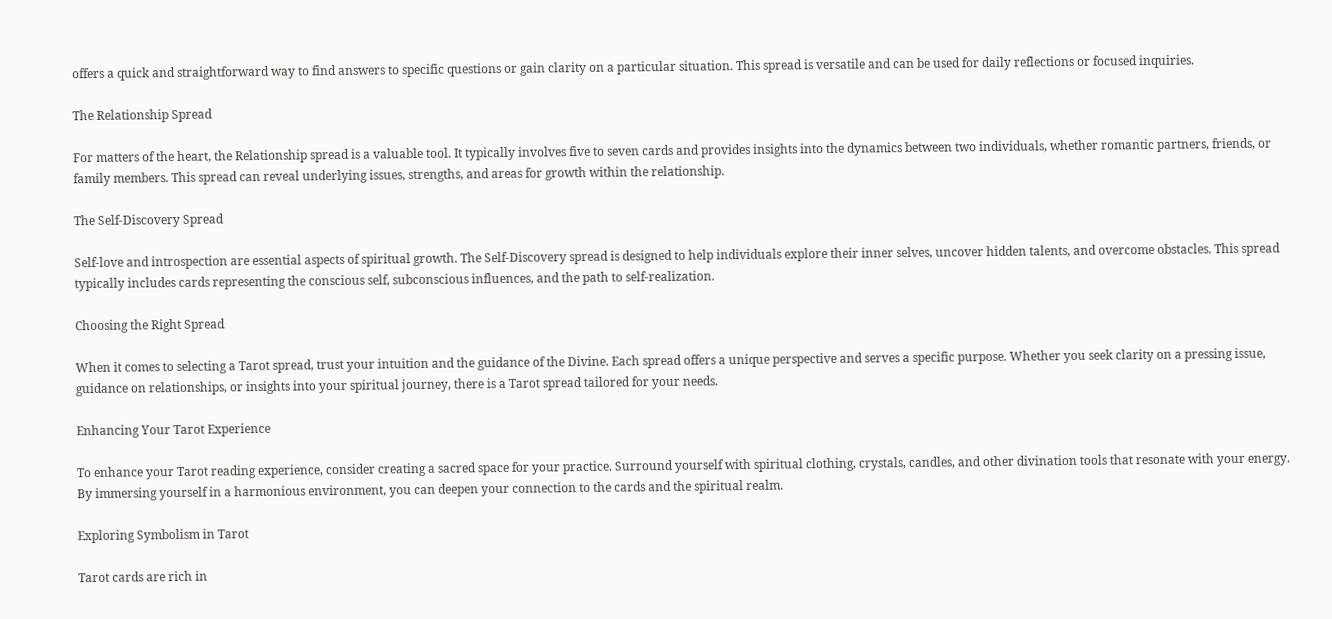offers a quick and straightforward way to find answers to specific questions or gain clarity on a particular situation. This spread is versatile and can be used for daily reflections or focused inquiries.

The Relationship Spread

For matters of the heart, the Relationship spread is a valuable tool. It typically involves five to seven cards and provides insights into the dynamics between two individuals, whether romantic partners, friends, or family members. This spread can reveal underlying issues, strengths, and areas for growth within the relationship.

The Self-Discovery Spread

Self-love and introspection are essential aspects of spiritual growth. The Self-Discovery spread is designed to help individuals explore their inner selves, uncover hidden talents, and overcome obstacles. This spread typically includes cards representing the conscious self, subconscious influences, and the path to self-realization.

Choosing the Right Spread

When it comes to selecting a Tarot spread, trust your intuition and the guidance of the Divine. Each spread offers a unique perspective and serves a specific purpose. Whether you seek clarity on a pressing issue, guidance on relationships, or insights into your spiritual journey, there is a Tarot spread tailored for your needs.

Enhancing Your Tarot Experience

To enhance your Tarot reading experience, consider creating a sacred space for your practice. Surround yourself with spiritual clothing, crystals, candles, and other divination tools that resonate with your energy. By immersing yourself in a harmonious environment, you can deepen your connection to the cards and the spiritual realm.

Exploring Symbolism in Tarot

Tarot cards are rich in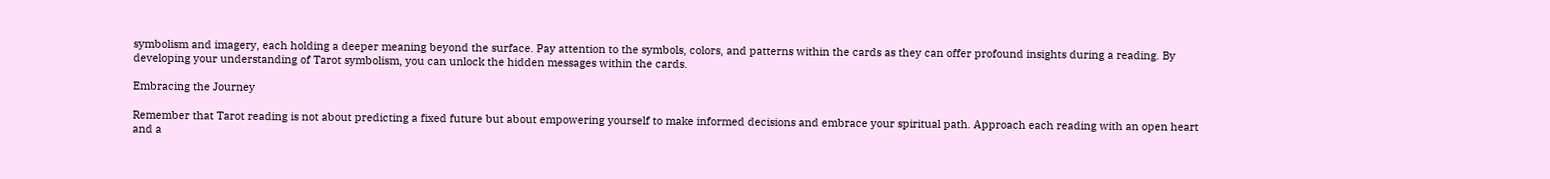symbolism and imagery, each holding a deeper meaning beyond the surface. Pay attention to the symbols, colors, and patterns within the cards as they can offer profound insights during a reading. By developing your understanding of Tarot symbolism, you can unlock the hidden messages within the cards.

Embracing the Journey

Remember that Tarot reading is not about predicting a fixed future but about empowering yourself to make informed decisions and embrace your spiritual path. Approach each reading with an open heart and a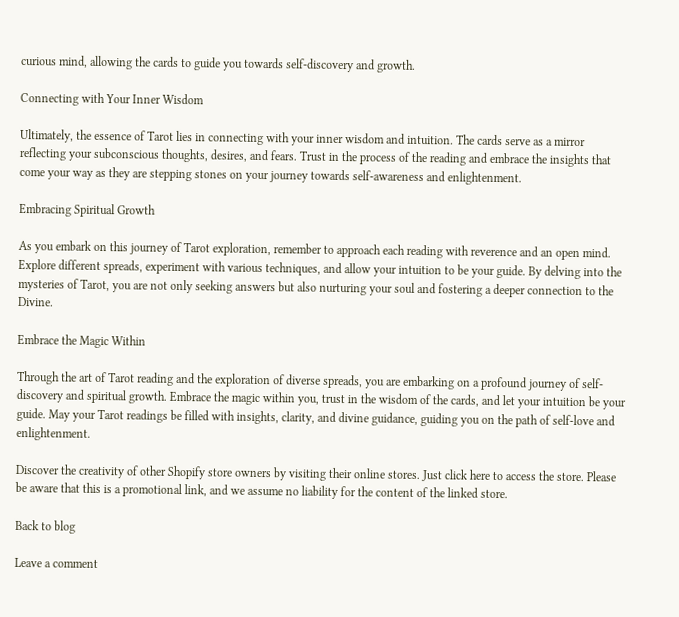curious mind, allowing the cards to guide you towards self-discovery and growth.

Connecting with Your Inner Wisdom

Ultimately, the essence of Tarot lies in connecting with your inner wisdom and intuition. The cards serve as a mirror reflecting your subconscious thoughts, desires, and fears. Trust in the process of the reading and embrace the insights that come your way as they are stepping stones on your journey towards self-awareness and enlightenment.

Embracing Spiritual Growth

As you embark on this journey of Tarot exploration, remember to approach each reading with reverence and an open mind. Explore different spreads, experiment with various techniques, and allow your intuition to be your guide. By delving into the mysteries of Tarot, you are not only seeking answers but also nurturing your soul and fostering a deeper connection to the Divine.

Embrace the Magic Within

Through the art of Tarot reading and the exploration of diverse spreads, you are embarking on a profound journey of self-discovery and spiritual growth. Embrace the magic within you, trust in the wisdom of the cards, and let your intuition be your guide. May your Tarot readings be filled with insights, clarity, and divine guidance, guiding you on the path of self-love and enlightenment.

Discover the creativity of other Shopify store owners by visiting their online stores. Just click here to access the store. Please be aware that this is a promotional link, and we assume no liability for the content of the linked store.

Back to blog

Leave a comment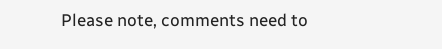Please note, comments need to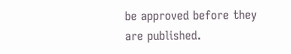be approved before they are published.